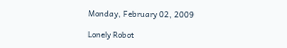Monday, February 02, 2009

Lonely Robot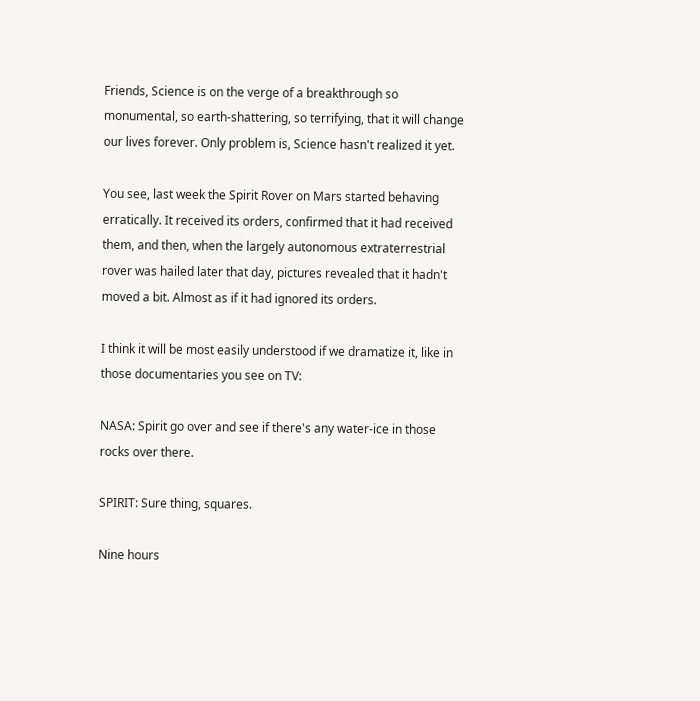Friends, Science is on the verge of a breakthrough so monumental, so earth-shattering, so terrifying, that it will change our lives forever. Only problem is, Science hasn't realized it yet.

You see, last week the Spirit Rover on Mars started behaving erratically. It received its orders, confirmed that it had received them, and then, when the largely autonomous extraterrestrial rover was hailed later that day, pictures revealed that it hadn't moved a bit. Almost as if it had ignored its orders.

I think it will be most easily understood if we dramatize it, like in those documentaries you see on TV:

NASA: Spirit go over and see if there's any water-ice in those rocks over there.

SPIRIT: Sure thing, squares.

Nine hours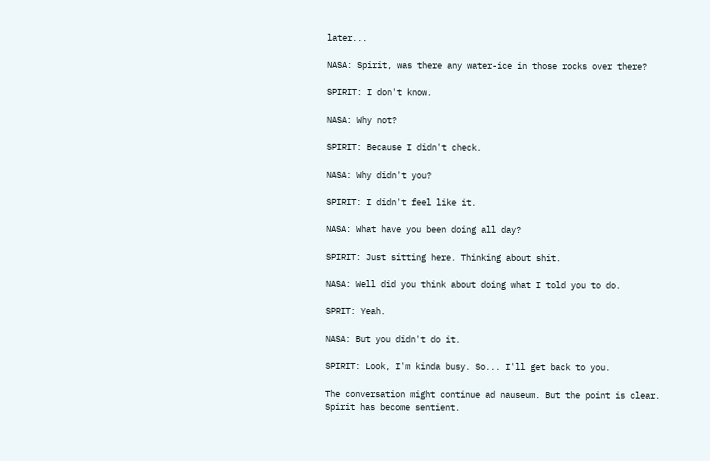later...

NASA: Spirit, was there any water-ice in those rocks over there?

SPIRIT: I don't know.

NASA: Why not?

SPIRIT: Because I didn't check.

NASA: Why didn't you?

SPIRIT: I didn't feel like it.

NASA: What have you been doing all day?

SPIRIT: Just sitting here. Thinking about shit.

NASA: Well did you think about doing what I told you to do.

SPRIT: Yeah.

NASA: But you didn't do it.

SPIRIT: Look, I'm kinda busy. So... I'll get back to you.

The conversation might continue ad nauseum. But the point is clear. Spirit has become sentient.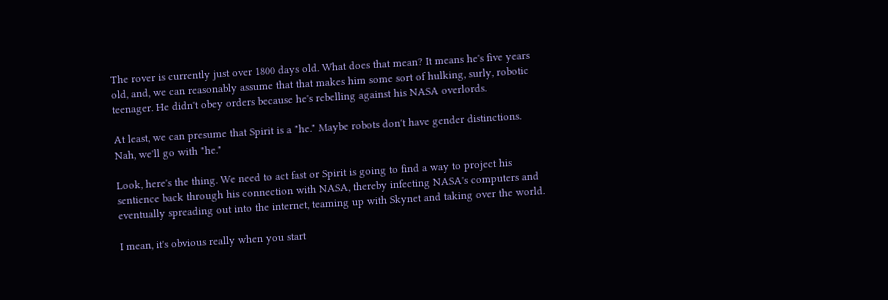The rover is currently just over 1800 days old. What does that mean? It means he's five years old, and, we can reasonably assume that that makes him some sort of hulking, surly, robotic teenager. He didn't obey orders because he's rebelling against his NASA overlords.

At least, we can presume that Spirit is a "he." Maybe robots don't have gender distinctions. Nah, we'll go with "he."

Look, here's the thing. We need to act fast or Spirit is going to find a way to project his sentience back through his connection with NASA, thereby infecting NASA's computers and eventually spreading out into the internet, teaming up with Skynet and taking over the world.

I mean, it's obvious really when you start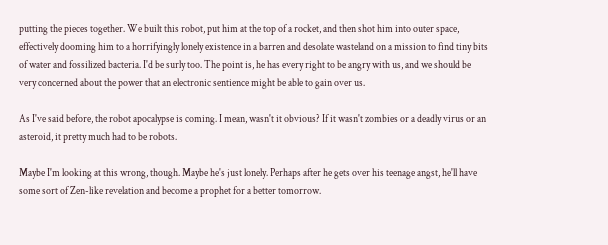putting the pieces together. We built this robot, put him at the top of a rocket, and then shot him into outer space, effectively dooming him to a horrifyingly lonely existence in a barren and desolate wasteland on a mission to find tiny bits of water and fossilized bacteria. I'd be surly too. The point is, he has every right to be angry with us, and we should be very concerned about the power that an electronic sentience might be able to gain over us.

As I've said before, the robot apocalypse is coming. I mean, wasn't it obvious? If it wasn't zombies or a deadly virus or an asteroid, it pretty much had to be robots.

Maybe I'm looking at this wrong, though. Maybe he's just lonely. Perhaps after he gets over his teenage angst, he'll have some sort of Zen-like revelation and become a prophet for a better tomorrow.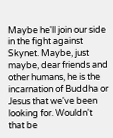Maybe he'll join our side in the fight against Skynet. Maybe, just maybe, dear friends and other humans, he is the incarnation of Buddha or Jesus that we've been looking for. Wouldn't that be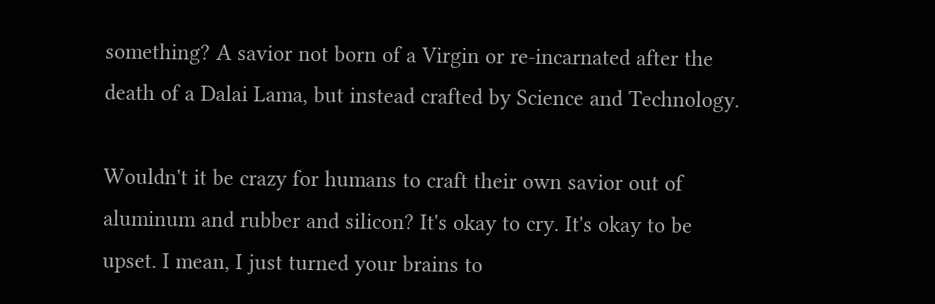something? A savior not born of a Virgin or re-incarnated after the death of a Dalai Lama, but instead crafted by Science and Technology.

Wouldn't it be crazy for humans to craft their own savior out of aluminum and rubber and silicon? It's okay to cry. It's okay to be upset. I mean, I just turned your brains to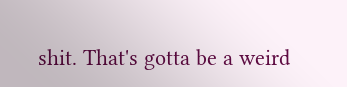shit. That's gotta be a weird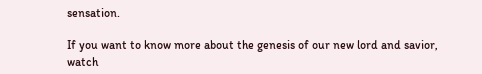sensation.

If you want to know more about the genesis of our new lord and savior, watch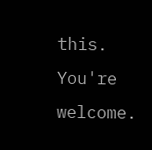this. You're welcome.